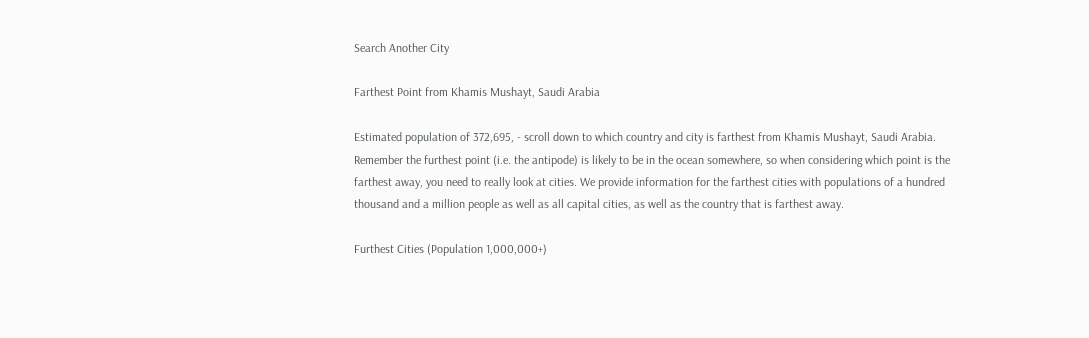Search Another City

Farthest Point from Khamis Mushayt, Saudi Arabia

Estimated population of 372,695, - scroll down to which country and city is farthest from Khamis Mushayt, Saudi Arabia. Remember the furthest point (i.e. the antipode) is likely to be in the ocean somewhere, so when considering which point is the farthest away, you need to really look at cities. We provide information for the farthest cities with populations of a hundred thousand and a million people as well as all capital cities, as well as the country that is farthest away.

Furthest Cities (Population 1,000,000+)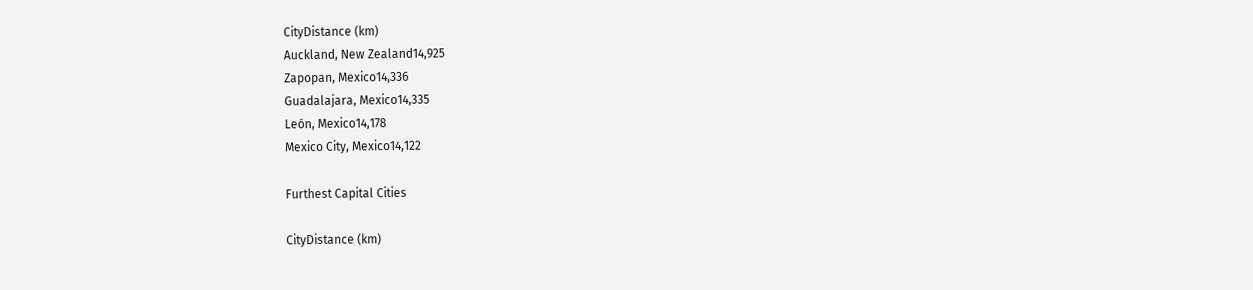CityDistance (km)
Auckland, New Zealand14,925
Zapopan, Mexico14,336
Guadalajara, Mexico14,335
León, Mexico14,178
Mexico City, Mexico14,122

Furthest Capital Cities

CityDistance (km)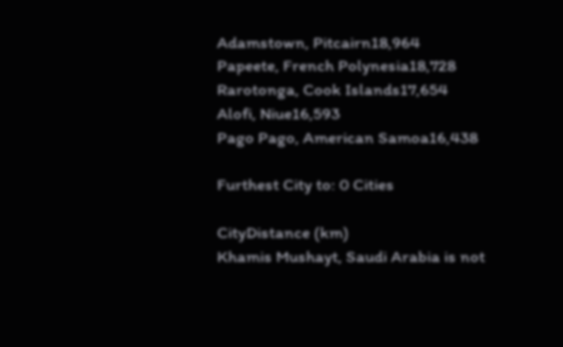Adamstown, Pitcairn18,964
Papeete, French Polynesia18,728
Rarotonga, Cook Islands17,654
Alofi, Niue16,593
Pago Pago, American Samoa16,438

Furthest City to: 0 Cities

CityDistance (km)
Khamis Mushayt, Saudi Arabia is not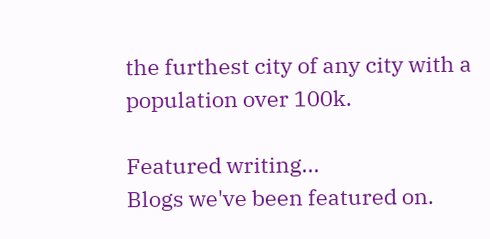the furthest city of any city with a population over 100k.

Featured writing...
Blogs we've been featured on.